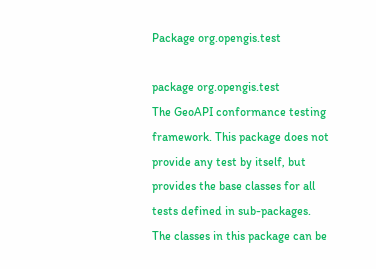Package org.opengis.test

package org.opengis.test
The GeoAPI conformance testing framework. This package does not provide any test by itself, but provides the base classes for all tests defined in sub-packages. The classes in this package can be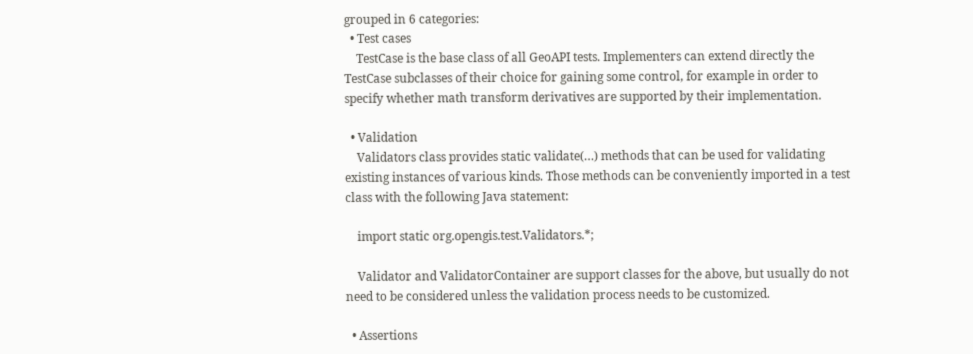grouped in 6 categories:
  • Test cases
    TestCase is the base class of all GeoAPI tests. Implementers can extend directly the TestCase subclasses of their choice for gaining some control, for example in order to specify whether math transform derivatives are supported by their implementation.

  • Validation
    Validators class provides static validate(…) methods that can be used for validating existing instances of various kinds. Those methods can be conveniently imported in a test class with the following Java statement:

    import static org.opengis.test.Validators.*;

    Validator and ValidatorContainer are support classes for the above, but usually do not need to be considered unless the validation process needs to be customized.

  • Assertions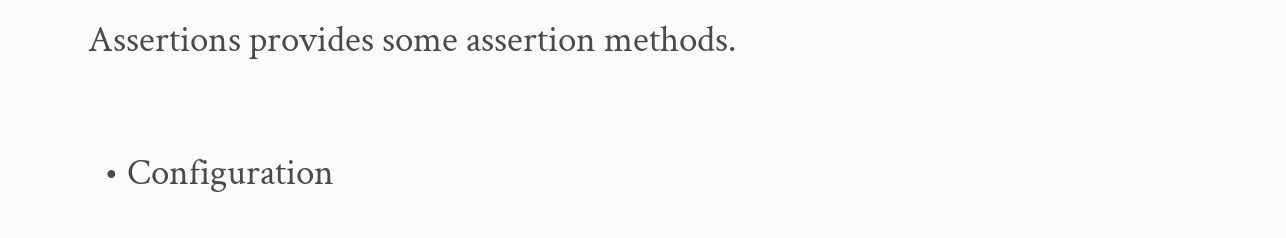Assertions provides some assertion methods.

  • Configuration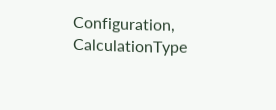Configuration, CalculationType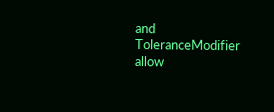and ToleranceModifier allow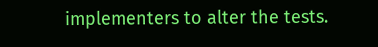implementers to alter the tests.